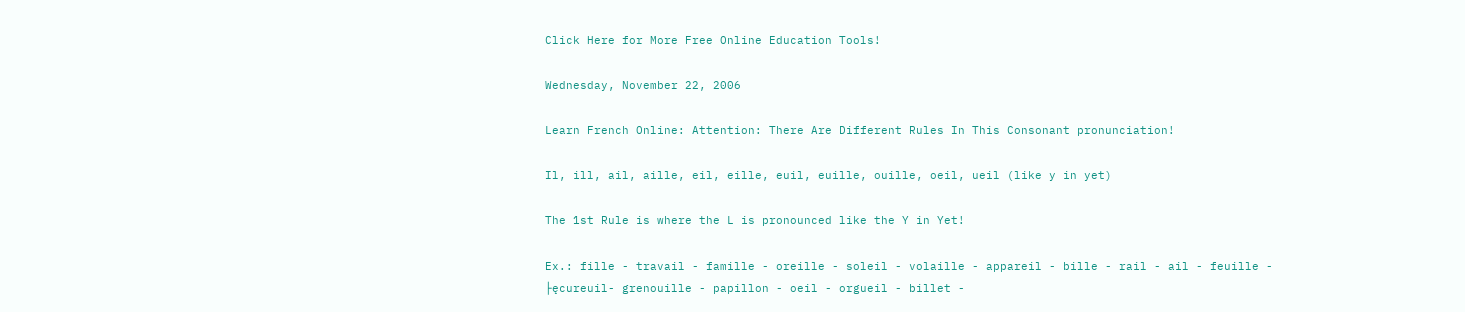Click Here for More Free Online Education Tools!

Wednesday, November 22, 2006

Learn French Online: Attention: There Are Different Rules In This Consonant pronunciation!

Il, ill, ail, aille, eil, eille, euil, euille, ouille, oeil, ueil (like y in yet)

The 1st Rule is where the L is pronounced like the Y in Yet!

Ex.: fille - travail - famille - oreille - soleil - volaille - appareil - bille - rail - ail - feuille - ├ęcureuil- grenouille - papillon - oeil - orgueil - billet -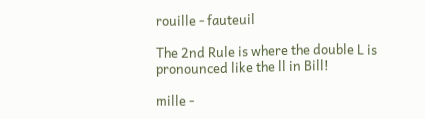rouille - fauteuil

The 2nd Rule is where the double L is pronounced like the ll in Bill!

mille -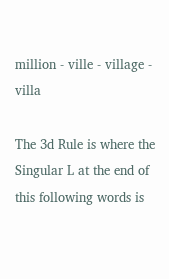million - ville - village - villa

The 3d Rule is where the Singular L at the end of this following words is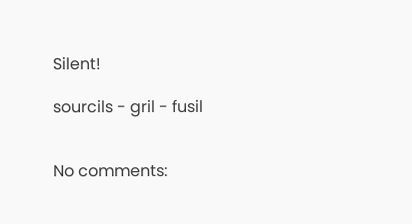Silent!

sourcils - gril - fusil


No comments: